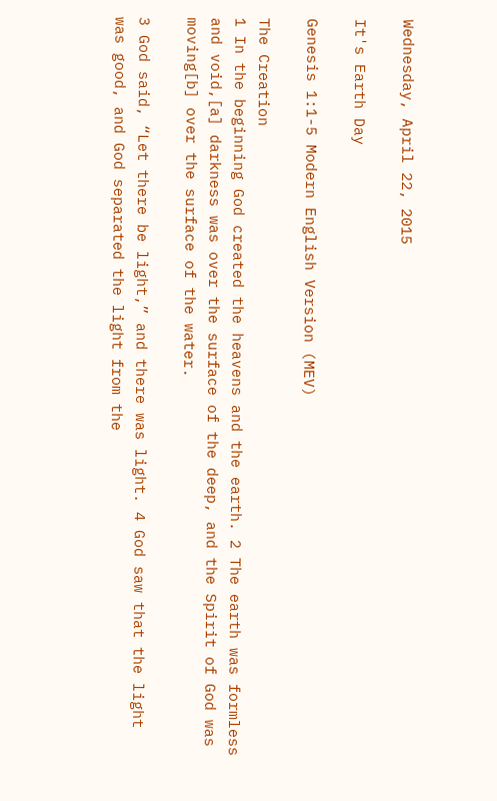Wednesday, April 22, 2015

It's Earth Day

Genesis 1:1-5 Modern English Version (MEV)

The Creation
1 In the beginning God created the heavens and the earth. 2 The earth was formless and void,[a] darkness was over the surface of the deep, and the Spirit of God was moving[b] over the surface of the water.

3 God said, “Let there be light,” and there was light. 4 God saw that the light was good, and God separated the light from the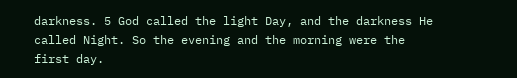darkness. 5 God called the light Day, and the darkness He called Night. So the evening and the morning were the first day.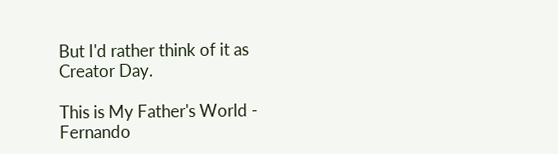But I'd rather think of it as Creator Day.

This is My Father's World - Fernando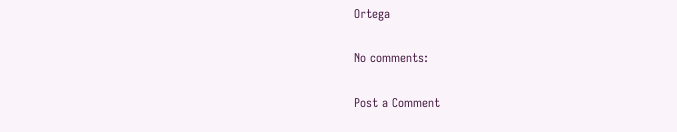Ortega

No comments:

Post a Comment